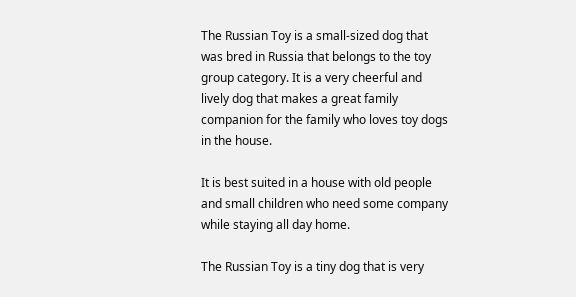The Russian Toy is a small-sized dog that was bred in Russia that belongs to the toy group category. It is a very cheerful and lively dog that makes a great family companion for the family who loves toy dogs in the house.

It is best suited in a house with old people and small children who need some company while staying all day home.

The Russian Toy is a tiny dog that is very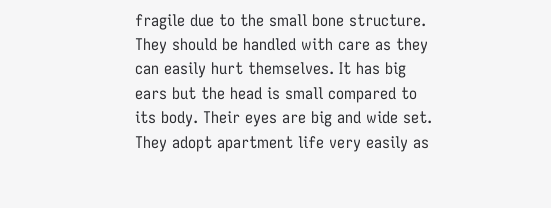fragile due to the small bone structure. They should be handled with care as they can easily hurt themselves. It has big ears but the head is small compared to its body. Their eyes are big and wide set. They adopt apartment life very easily as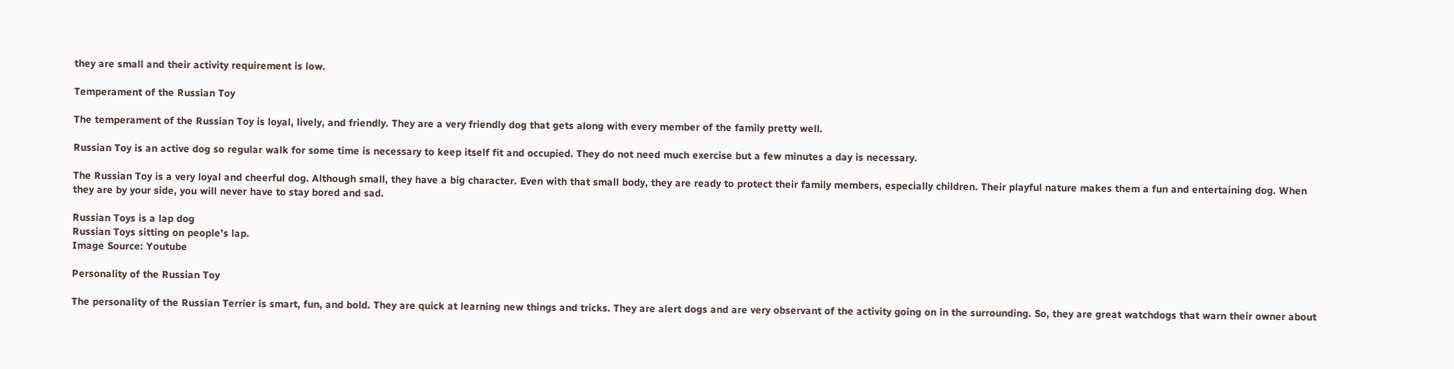they are small and their activity requirement is low.

Temperament of the Russian Toy

The temperament of the Russian Toy is loyal, lively, and friendly. They are a very friendly dog that gets along with every member of the family pretty well.

Russian Toy is an active dog so regular walk for some time is necessary to keep itself fit and occupied. They do not need much exercise but a few minutes a day is necessary.

The Russian Toy is a very loyal and cheerful dog. Although small, they have a big character. Even with that small body, they are ready to protect their family members, especially children. Their playful nature makes them a fun and entertaining dog. When they are by your side, you will never have to stay bored and sad.

Russian Toys is a lap dog
Russian Toys sitting on people’s lap.
Image Source: Youtube

Personality of the Russian Toy

The personality of the Russian Terrier is smart, fun, and bold. They are quick at learning new things and tricks. They are alert dogs and are very observant of the activity going on in the surrounding. So, they are great watchdogs that warn their owner about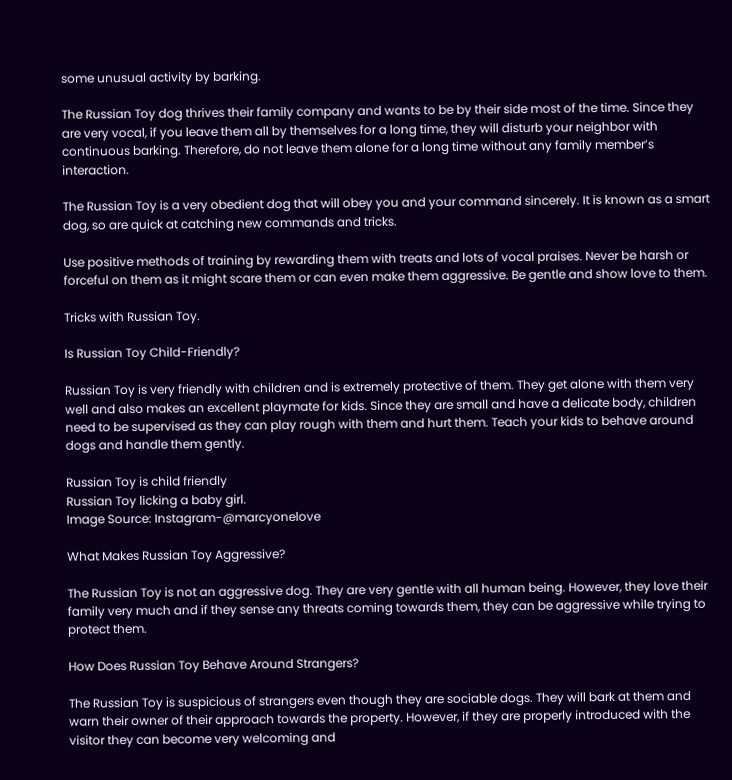some unusual activity by barking.

The Russian Toy dog thrives their family company and wants to be by their side most of the time. Since they are very vocal, if you leave them all by themselves for a long time, they will disturb your neighbor with continuous barking. Therefore, do not leave them alone for a long time without any family member’s interaction.

The Russian Toy is a very obedient dog that will obey you and your command sincerely. It is known as a smart dog, so are quick at catching new commands and tricks.

Use positive methods of training by rewarding them with treats and lots of vocal praises. Never be harsh or forceful on them as it might scare them or can even make them aggressive. Be gentle and show love to them.

Tricks with Russian Toy.

Is Russian Toy Child-Friendly?

Russian Toy is very friendly with children and is extremely protective of them. They get alone with them very well and also makes an excellent playmate for kids. Since they are small and have a delicate body, children need to be supervised as they can play rough with them and hurt them. Teach your kids to behave around dogs and handle them gently.

Russian Toy is child friendly
Russian Toy licking a baby girl.
Image Source: Instagram-@marcyonelove

What Makes Russian Toy Aggressive?

The Russian Toy is not an aggressive dog. They are very gentle with all human being. However, they love their family very much and if they sense any threats coming towards them, they can be aggressive while trying to protect them.

How Does Russian Toy Behave Around Strangers?

The Russian Toy is suspicious of strangers even though they are sociable dogs. They will bark at them and warn their owner of their approach towards the property. However, if they are properly introduced with the visitor they can become very welcoming and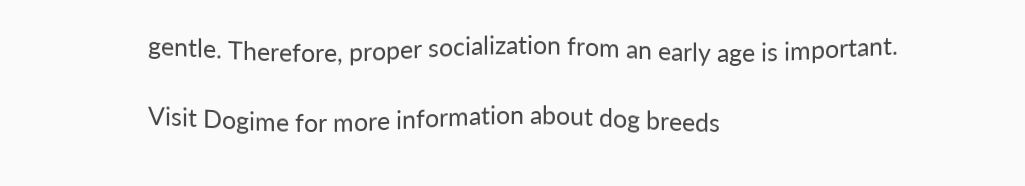gentle. Therefore, proper socialization from an early age is important.

Visit Dogime for more information about dog breeds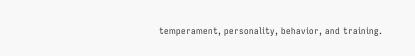temperament, personality, behavior, and training.